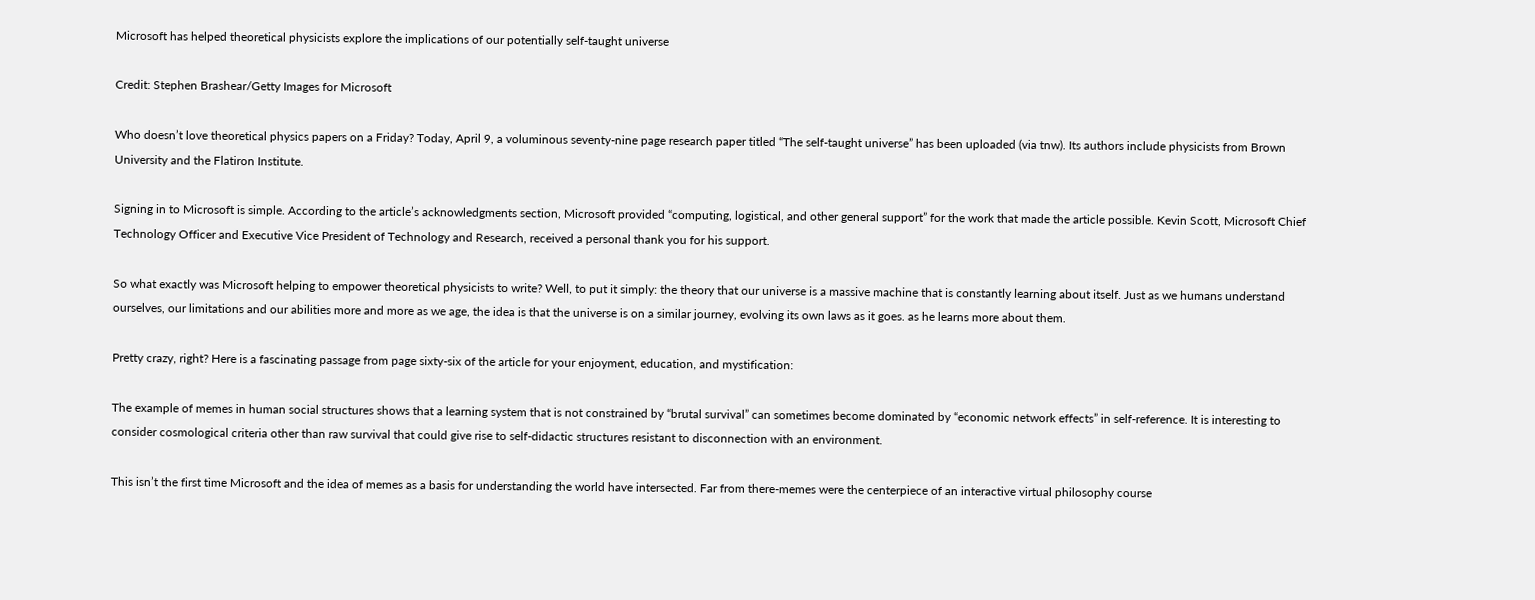Microsoft has helped theoretical physicists explore the implications of our potentially self-taught universe

Credit: Stephen Brashear/Getty Images for Microsoft

Who doesn’t love theoretical physics papers on a Friday? Today, April 9, a voluminous seventy-nine page research paper titled “The self-taught universe” has been uploaded (via tnw). Its authors include physicists from Brown University and the Flatiron Institute.

Signing in to Microsoft is simple. According to the article’s acknowledgments section, Microsoft provided “computing, logistical, and other general support” for the work that made the article possible. Kevin Scott, Microsoft Chief Technology Officer and Executive Vice President of Technology and Research, received a personal thank you for his support.

So what exactly was Microsoft helping to empower theoretical physicists to write? Well, to put it simply: the theory that our universe is a massive machine that is constantly learning about itself. Just as we humans understand ourselves, our limitations and our abilities more and more as we age, the idea is that the universe is on a similar journey, evolving its own laws as it goes. as he learns more about them.

Pretty crazy, right? Here is a fascinating passage from page sixty-six of the article for your enjoyment, education, and mystification:

The example of memes in human social structures shows that a learning system that is not constrained by “brutal survival” can sometimes become dominated by “economic network effects” in self-reference. It is interesting to consider cosmological criteria other than raw survival that could give rise to self-didactic structures resistant to disconnection with an environment.

This isn’t the first time Microsoft and the idea of memes as a basis for understanding the world have intersected. Far from there-memes were the centerpiece of an interactive virtual philosophy course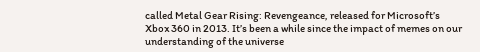called Metal Gear Rising: Revengeance, released for Microsoft’s Xbox 360 in 2013. It’s been a while since the impact of memes on our understanding of the universe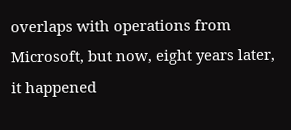overlaps with operations from Microsoft, but now, eight years later, it happened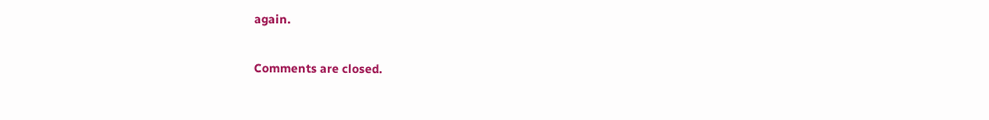again.

Comments are closed.